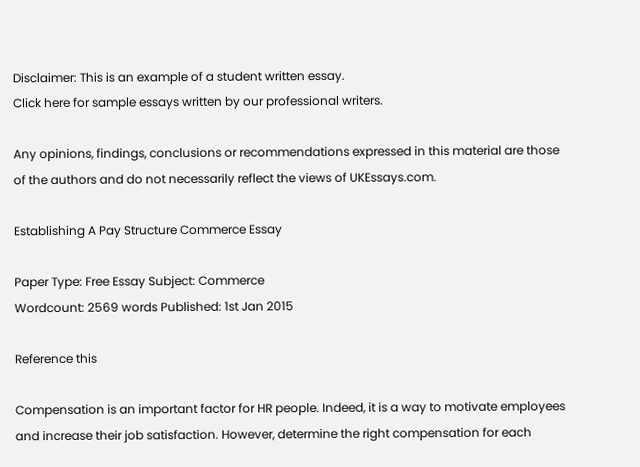Disclaimer: This is an example of a student written essay.
Click here for sample essays written by our professional writers.

Any opinions, findings, conclusions or recommendations expressed in this material are those of the authors and do not necessarily reflect the views of UKEssays.com.

Establishing A Pay Structure Commerce Essay

Paper Type: Free Essay Subject: Commerce
Wordcount: 2569 words Published: 1st Jan 2015

Reference this

Compensation is an important factor for HR people. Indeed, it is a way to motivate employees and increase their job satisfaction. However, determine the right compensation for each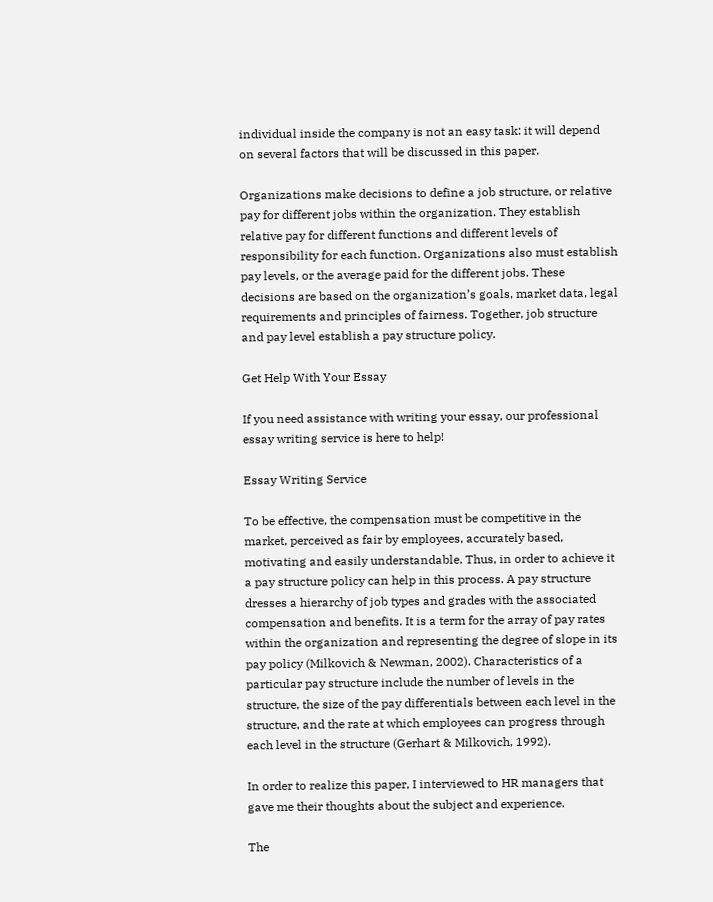individual inside the company is not an easy task: it will depend on several factors that will be discussed in this paper.

Organizations make decisions to define a job structure, or relative pay for different jobs within the organization. They establish relative pay for different functions and different levels of responsibility for each function. Organizations also must establish pay levels, or the average paid for the different jobs. These decisions are based on the organization’s goals, market data, legal requirements and principles of fairness. Together, job structure and pay level establish a pay structure policy.

Get Help With Your Essay

If you need assistance with writing your essay, our professional essay writing service is here to help!

Essay Writing Service

To be effective, the compensation must be competitive in the market, perceived as fair by employees, accurately based, motivating and easily understandable. Thus, in order to achieve it a pay structure policy can help in this process. A pay structure dresses a hierarchy of job types and grades with the associated compensation and benefits. It is a term for the array of pay rates within the organization and representing the degree of slope in its pay policy (Milkovich & Newman, 2002). Characteristics of a particular pay structure include the number of levels in the structure, the size of the pay differentials between each level in the structure, and the rate at which employees can progress through each level in the structure (Gerhart & Milkovich, 1992).

In order to realize this paper, I interviewed to HR managers that gave me their thoughts about the subject and experience.

The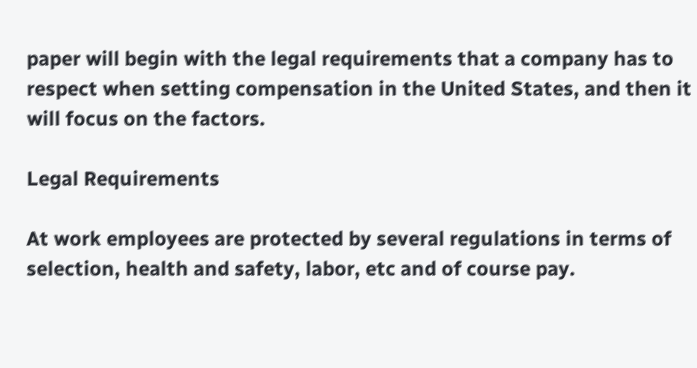paper will begin with the legal requirements that a company has to respect when setting compensation in the United States, and then it will focus on the factors.

Legal Requirements

At work employees are protected by several regulations in terms of selection, health and safety, labor, etc and of course pay.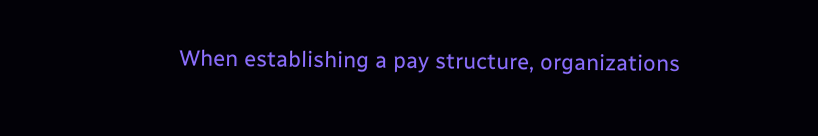When establishing a pay structure, organizations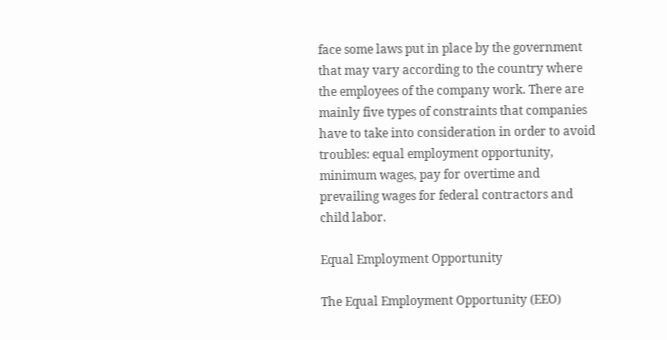face some laws put in place by the government that may vary according to the country where the employees of the company work. There are mainly five types of constraints that companies have to take into consideration in order to avoid troubles: equal employment opportunity, minimum wages, pay for overtime and prevailing wages for federal contractors and child labor.

Equal Employment Opportunity

The Equal Employment Opportunity (EEO)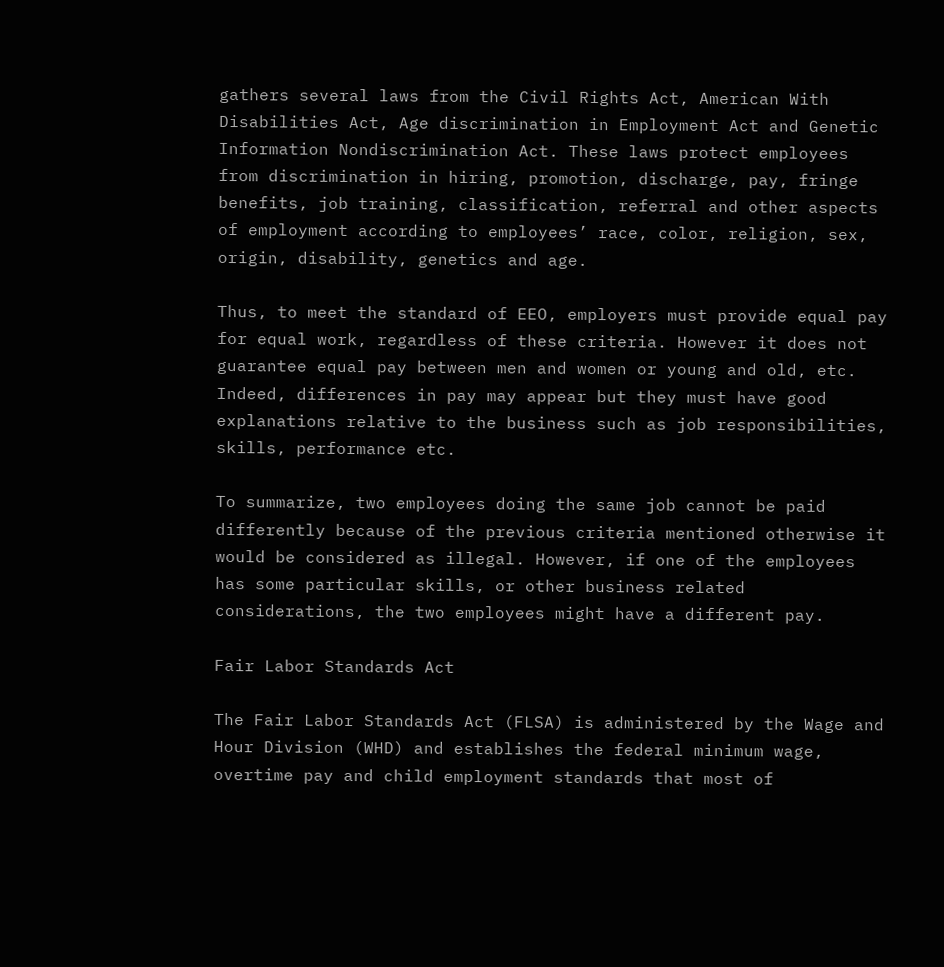gathers several laws from the Civil Rights Act, American With Disabilities Act, Age discrimination in Employment Act and Genetic Information Nondiscrimination Act. These laws protect employees from discrimination in hiring, promotion, discharge, pay, fringe benefits, job training, classification, referral and other aspects of employment according to employees’ race, color, religion, sex, origin, disability, genetics and age.

Thus, to meet the standard of EEO, employers must provide equal pay for equal work, regardless of these criteria. However it does not guarantee equal pay between men and women or young and old, etc. Indeed, differences in pay may appear but they must have good explanations relative to the business such as job responsibilities, skills, performance etc.

To summarize, two employees doing the same job cannot be paid differently because of the previous criteria mentioned otherwise it would be considered as illegal. However, if one of the employees has some particular skills, or other business related considerations, the two employees might have a different pay.

Fair Labor Standards Act

The Fair Labor Standards Act (FLSA) is administered by the Wage and Hour Division (WHD) and establishes the federal minimum wage, overtime pay and child employment standards that most of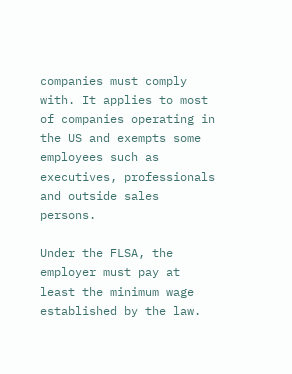companies must comply with. It applies to most of companies operating in the US and exempts some employees such as executives, professionals and outside sales persons.

Under the FLSA, the employer must pay at least the minimum wage established by the law.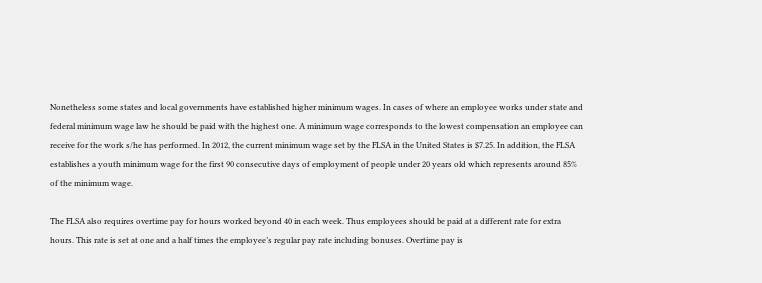Nonetheless some states and local governments have established higher minimum wages. In cases of where an employee works under state and federal minimum wage law he should be paid with the highest one. A minimum wage corresponds to the lowest compensation an employee can receive for the work s/he has performed. In 2012, the current minimum wage set by the FLSA in the United States is $7.25. In addition, the FLSA establishes a youth minimum wage for the first 90 consecutive days of employment of people under 20 years old which represents around 85% of the minimum wage.

The FLSA also requires overtime pay for hours worked beyond 40 in each week. Thus employees should be paid at a different rate for extra hours. This rate is set at one and a half times the employee’s regular pay rate including bonuses. Overtime pay is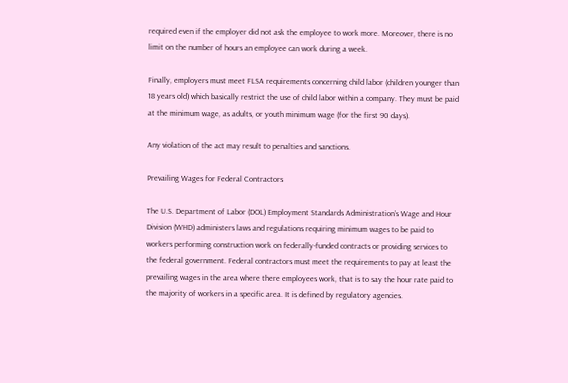required even if the employer did not ask the employee to work more. Moreover, there is no limit on the number of hours an employee can work during a week.

Finally, employers must meet FLSA requirements concerning child labor (children younger than 18 years old) which basically restrict the use of child labor within a company. They must be paid at the minimum wage, as adults, or youth minimum wage (for the first 90 days).

Any violation of the act may result to penalties and sanctions.

Prevailing Wages for Federal Contractors

The U.S. Department of Labor (DOL) Employment Standards Administration’s Wage and Hour Division (WHD) administers laws and regulations requiring minimum wages to be paid to workers performing construction work on federally-funded contracts or providing services to the federal government. Federal contractors must meet the requirements to pay at least the prevailing wages in the area where there employees work, that is to say the hour rate paid to the majority of workers in a specific area. It is defined by regulatory agencies.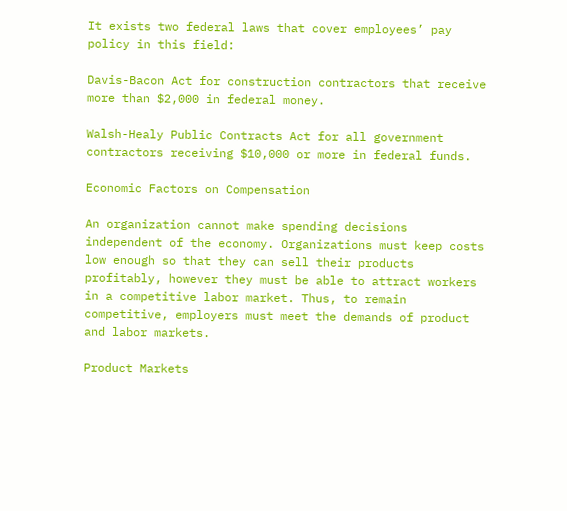It exists two federal laws that cover employees’ pay policy in this field:

Davis-Bacon Act for construction contractors that receive more than $2,000 in federal money.

Walsh-Healy Public Contracts Act for all government contractors receiving $10,000 or more in federal funds.

Economic Factors on Compensation

An organization cannot make spending decisions independent of the economy. Organizations must keep costs low enough so that they can sell their products profitably, however they must be able to attract workers in a competitive labor market. Thus, to remain competitive, employers must meet the demands of product and labor markets.

Product Markets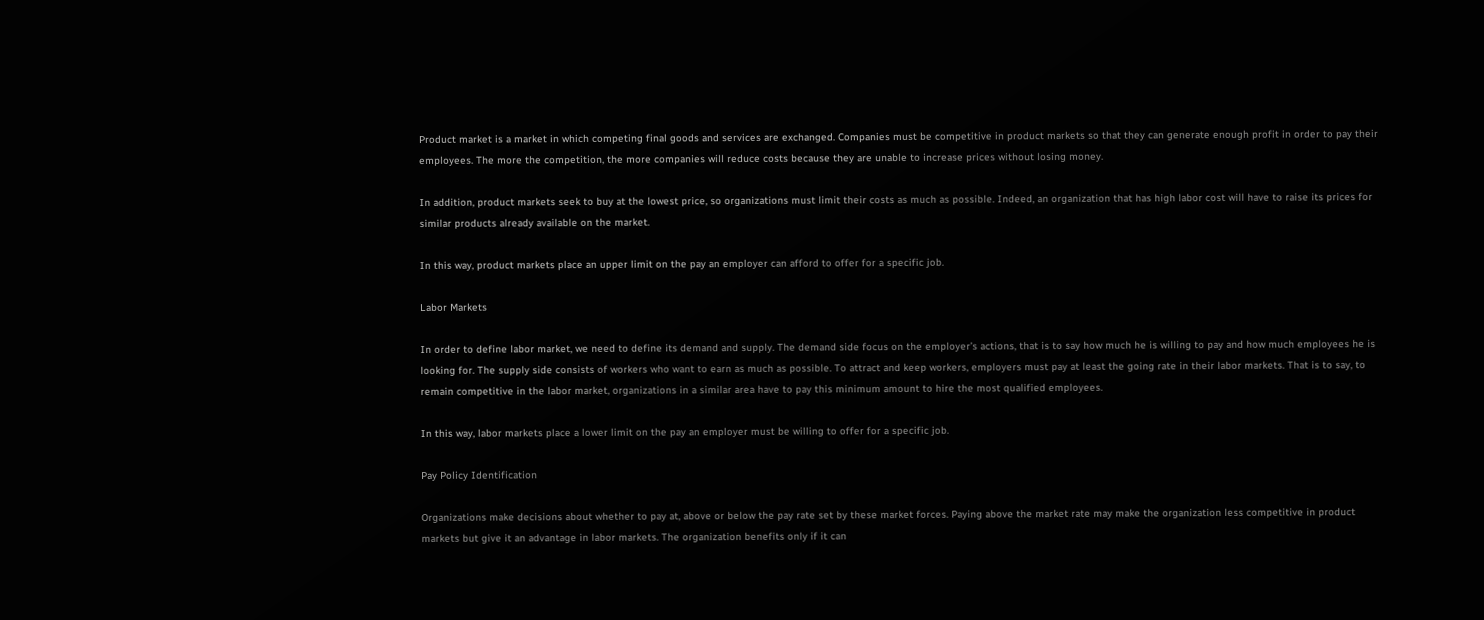Product market is a market in which competing final goods and services are exchanged. Companies must be competitive in product markets so that they can generate enough profit in order to pay their employees. The more the competition, the more companies will reduce costs because they are unable to increase prices without losing money.

In addition, product markets seek to buy at the lowest price, so organizations must limit their costs as much as possible. Indeed, an organization that has high labor cost will have to raise its prices for similar products already available on the market.

In this way, product markets place an upper limit on the pay an employer can afford to offer for a specific job.

Labor Markets

In order to define labor market, we need to define its demand and supply. The demand side focus on the employer’s actions, that is to say how much he is willing to pay and how much employees he is looking for. The supply side consists of workers who want to earn as much as possible. To attract and keep workers, employers must pay at least the going rate in their labor markets. That is to say, to remain competitive in the labor market, organizations in a similar area have to pay this minimum amount to hire the most qualified employees.

In this way, labor markets place a lower limit on the pay an employer must be willing to offer for a specific job.

Pay Policy Identification

Organizations make decisions about whether to pay at, above or below the pay rate set by these market forces. Paying above the market rate may make the organization less competitive in product markets but give it an advantage in labor markets. The organization benefits only if it can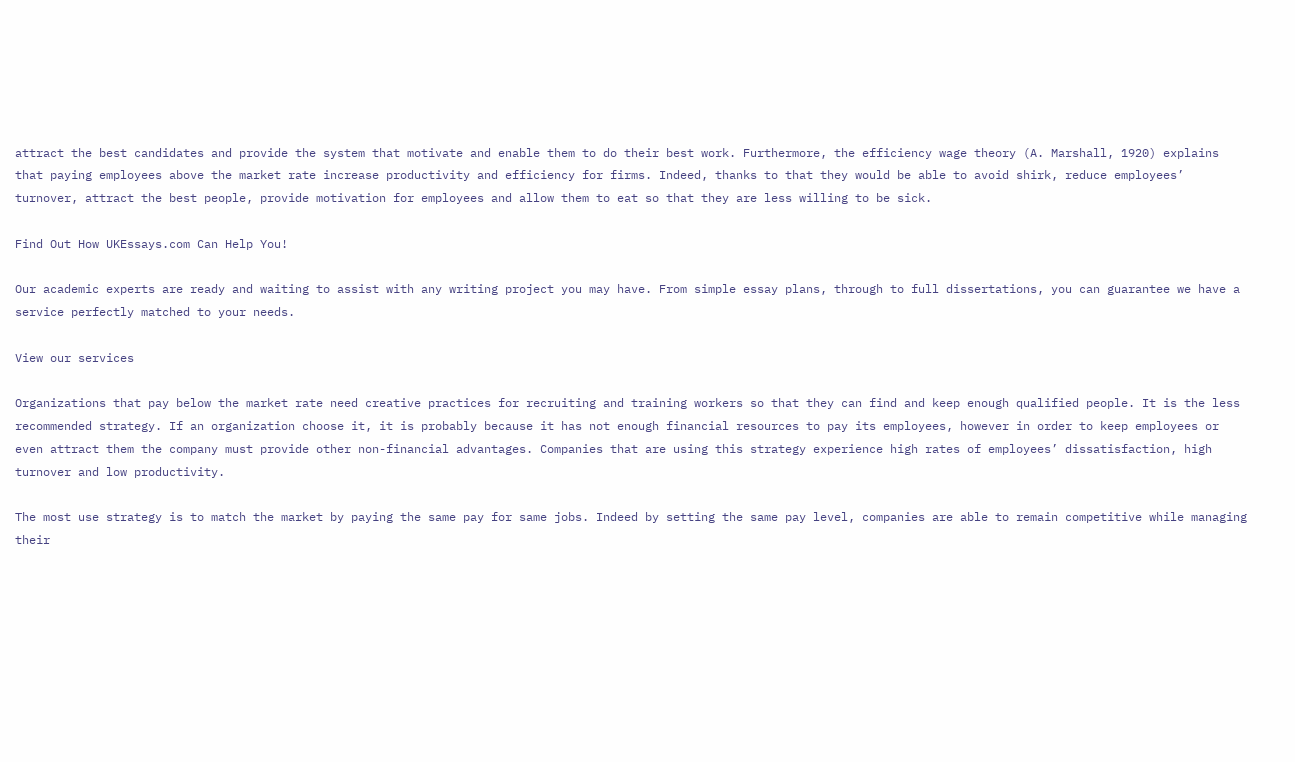attract the best candidates and provide the system that motivate and enable them to do their best work. Furthermore, the efficiency wage theory (A. Marshall, 1920) explains that paying employees above the market rate increase productivity and efficiency for firms. Indeed, thanks to that they would be able to avoid shirk, reduce employees’ turnover, attract the best people, provide motivation for employees and allow them to eat so that they are less willing to be sick.

Find Out How UKEssays.com Can Help You!

Our academic experts are ready and waiting to assist with any writing project you may have. From simple essay plans, through to full dissertations, you can guarantee we have a service perfectly matched to your needs.

View our services

Organizations that pay below the market rate need creative practices for recruiting and training workers so that they can find and keep enough qualified people. It is the less recommended strategy. If an organization choose it, it is probably because it has not enough financial resources to pay its employees, however in order to keep employees or even attract them the company must provide other non-financial advantages. Companies that are using this strategy experience high rates of employees’ dissatisfaction, high turnover and low productivity.

The most use strategy is to match the market by paying the same pay for same jobs. Indeed by setting the same pay level, companies are able to remain competitive while managing their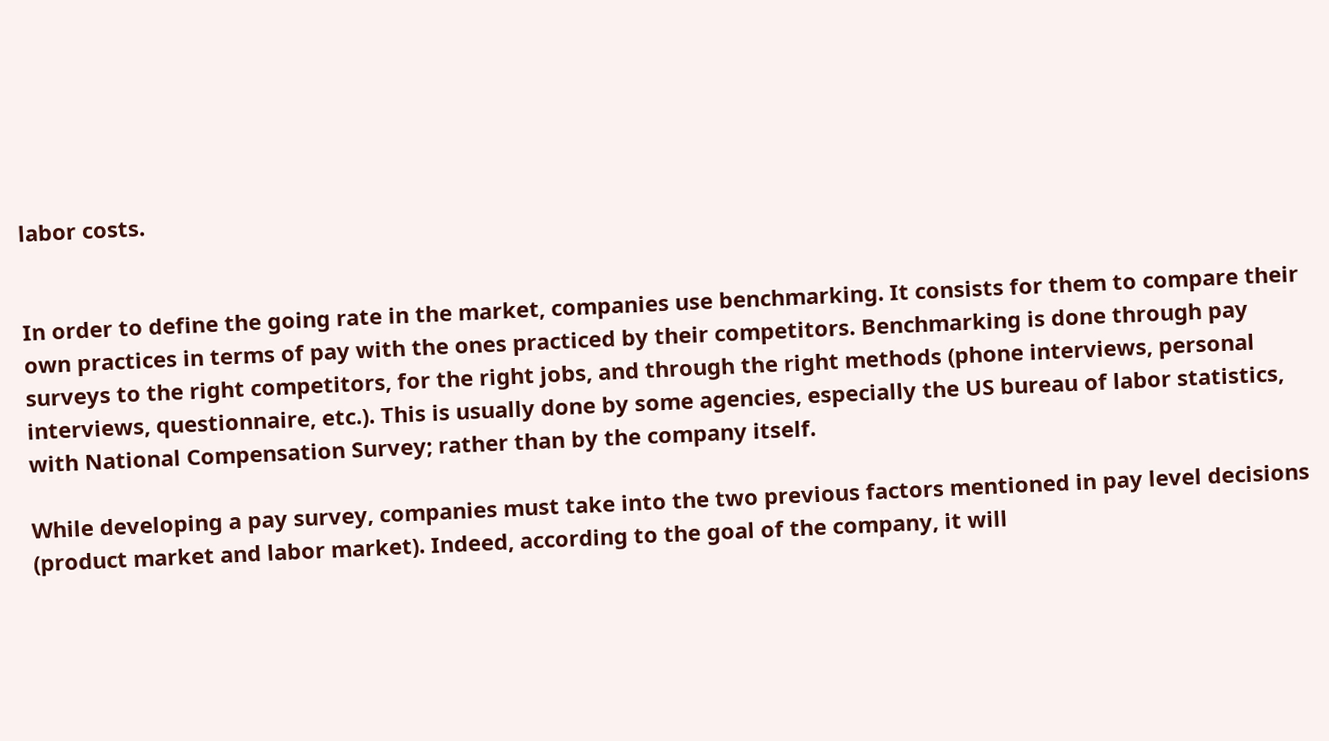labor costs.


In order to define the going rate in the market, companies use benchmarking. It consists for them to compare their own practices in terms of pay with the ones practiced by their competitors. Benchmarking is done through pay surveys to the right competitors, for the right jobs, and through the right methods (phone interviews, personal interviews, questionnaire, etc.). This is usually done by some agencies, especially the US bureau of labor statistics, with National Compensation Survey; rather than by the company itself.

While developing a pay survey, companies must take into the two previous factors mentioned in pay level decisions (product market and labor market). Indeed, according to the goal of the company, it will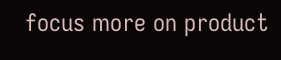focus more on product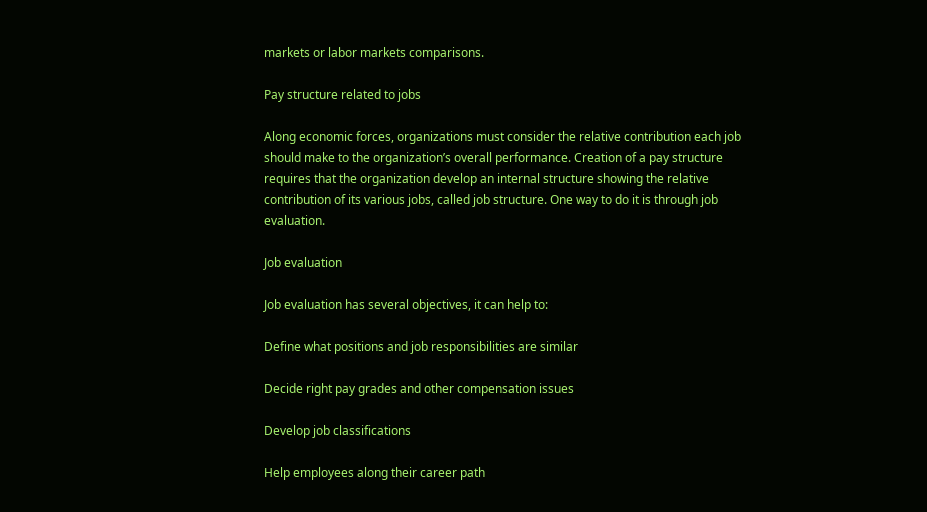markets or labor markets comparisons.

Pay structure related to jobs

Along economic forces, organizations must consider the relative contribution each job should make to the organization’s overall performance. Creation of a pay structure requires that the organization develop an internal structure showing the relative contribution of its various jobs, called job structure. One way to do it is through job evaluation.

Job evaluation

Job evaluation has several objectives, it can help to:

Define what positions and job responsibilities are similar

Decide right pay grades and other compensation issues

Develop job classifications

Help employees along their career path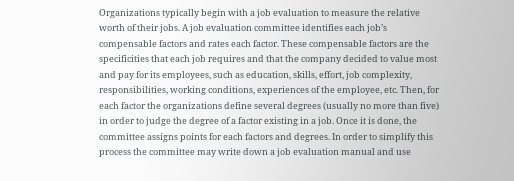Organizations typically begin with a job evaluation to measure the relative worth of their jobs. A job evaluation committee identifies each job’s compensable factors and rates each factor. These compensable factors are the specificities that each job requires and that the company decided to value most and pay for its employees, such as education, skills, effort, job complexity, responsibilities, working conditions, experiences of the employee, etc. Then, for each factor the organizations define several degrees (usually no more than five) in order to judge the degree of a factor existing in a job. Once it is done, the committee assigns points for each factors and degrees. In order to simplify this process the committee may write down a job evaluation manual and use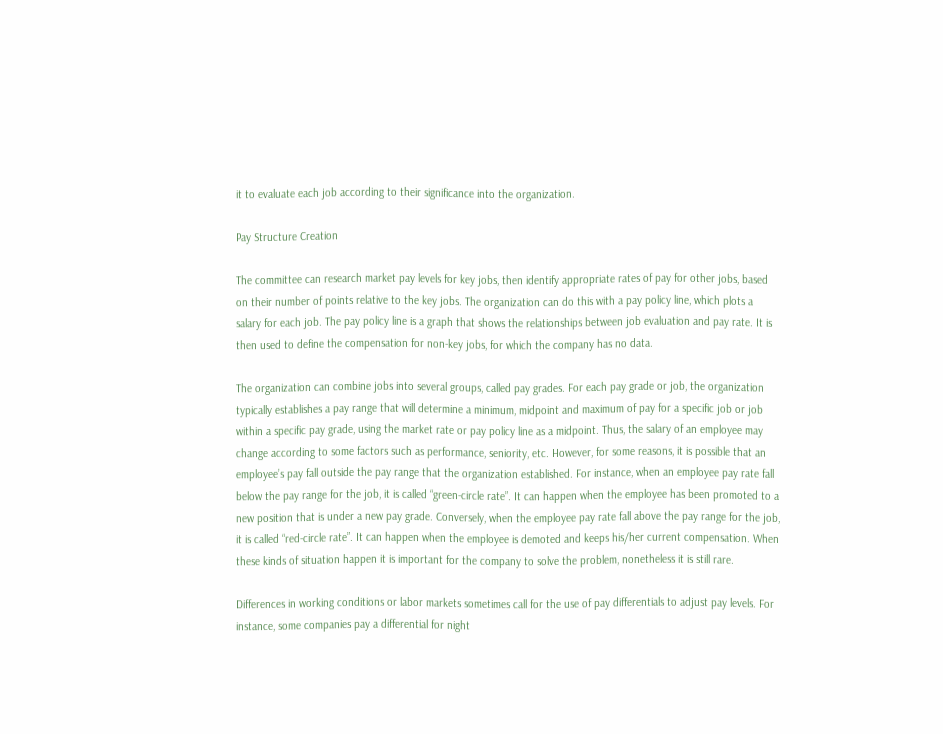it to evaluate each job according to their significance into the organization.

Pay Structure Creation

The committee can research market pay levels for key jobs, then identify appropriate rates of pay for other jobs, based on their number of points relative to the key jobs. The organization can do this with a pay policy line, which plots a salary for each job. The pay policy line is a graph that shows the relationships between job evaluation and pay rate. It is then used to define the compensation for non-key jobs, for which the company has no data.

The organization can combine jobs into several groups, called pay grades. For each pay grade or job, the organization typically establishes a pay range that will determine a minimum, midpoint and maximum of pay for a specific job or job within a specific pay grade, using the market rate or pay policy line as a midpoint. Thus, the salary of an employee may change according to some factors such as performance, seniority, etc. However, for some reasons, it is possible that an employee’s pay fall outside the pay range that the organization established. For instance, when an employee pay rate fall below the pay range for the job, it is called “green-circle rate”. It can happen when the employee has been promoted to a new position that is under a new pay grade. Conversely, when the employee pay rate fall above the pay range for the job, it is called “red-circle rate”. It can happen when the employee is demoted and keeps his/her current compensation. When these kinds of situation happen it is important for the company to solve the problem, nonetheless it is still rare.

Differences in working conditions or labor markets sometimes call for the use of pay differentials to adjust pay levels. For instance, some companies pay a differential for night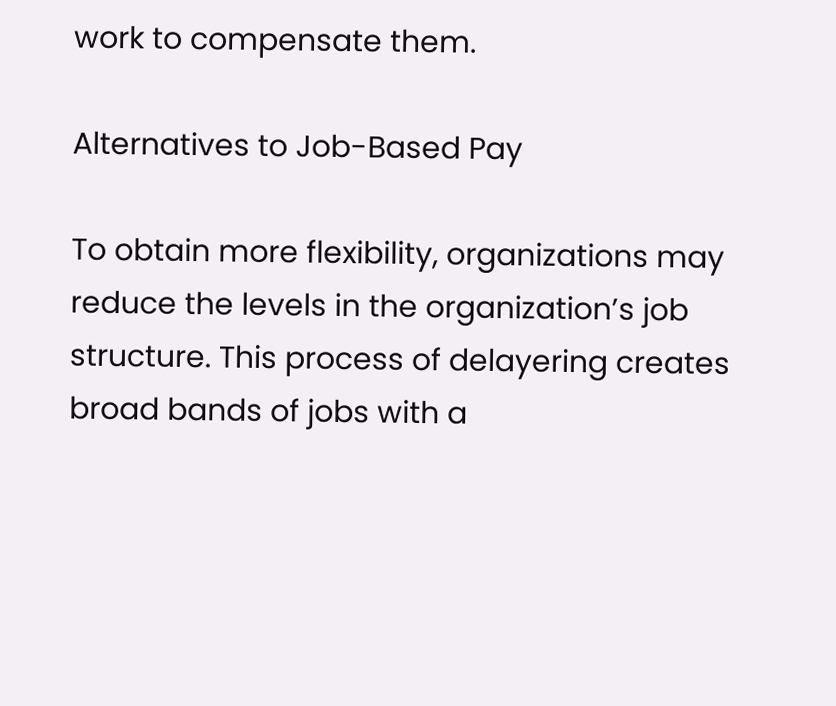work to compensate them.

Alternatives to Job-Based Pay

To obtain more flexibility, organizations may reduce the levels in the organization’s job structure. This process of delayering creates broad bands of jobs with a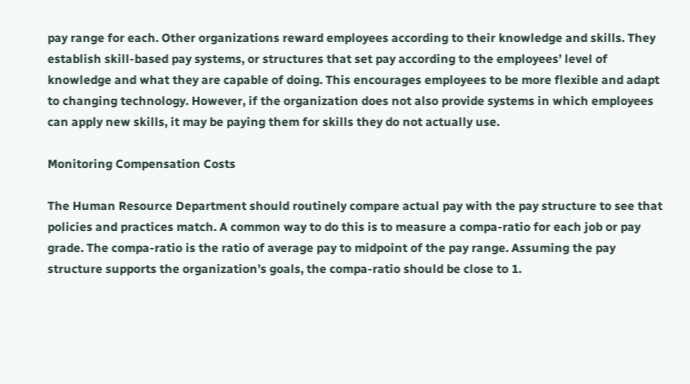pay range for each. Other organizations reward employees according to their knowledge and skills. They establish skill-based pay systems, or structures that set pay according to the employees’ level of knowledge and what they are capable of doing. This encourages employees to be more flexible and adapt to changing technology. However, if the organization does not also provide systems in which employees can apply new skills, it may be paying them for skills they do not actually use.

Monitoring Compensation Costs

The Human Resource Department should routinely compare actual pay with the pay structure to see that policies and practices match. A common way to do this is to measure a compa-ratio for each job or pay grade. The compa-ratio is the ratio of average pay to midpoint of the pay range. Assuming the pay structure supports the organization’s goals, the compa-ratio should be close to 1.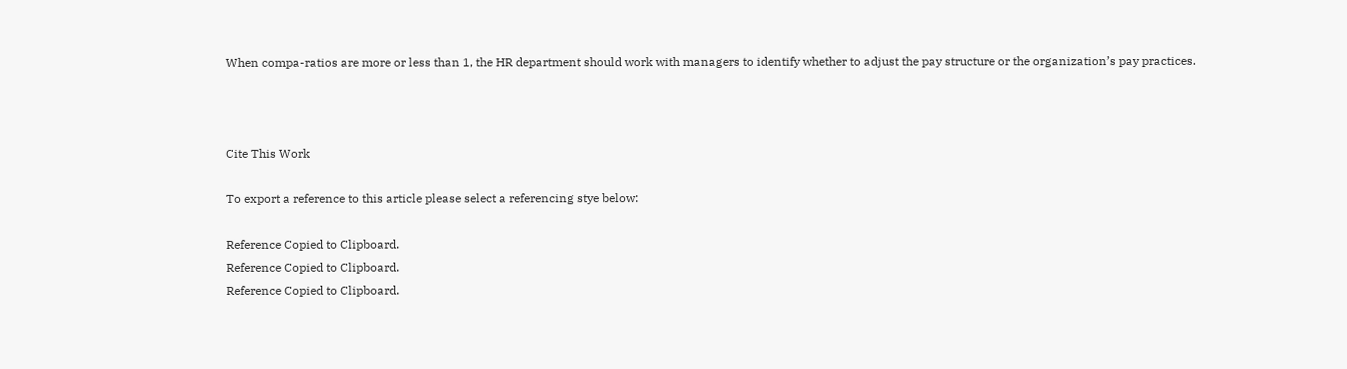When compa-ratios are more or less than 1, the HR department should work with managers to identify whether to adjust the pay structure or the organization’s pay practices.



Cite This Work

To export a reference to this article please select a referencing stye below:

Reference Copied to Clipboard.
Reference Copied to Clipboard.
Reference Copied to Clipboard.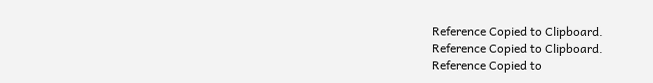Reference Copied to Clipboard.
Reference Copied to Clipboard.
Reference Copied to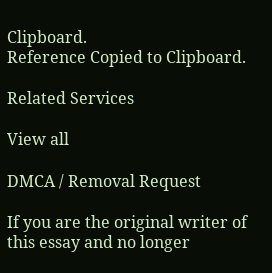Clipboard.
Reference Copied to Clipboard.

Related Services

View all

DMCA / Removal Request

If you are the original writer of this essay and no longer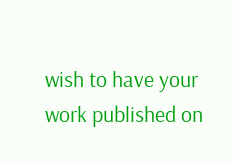wish to have your work published on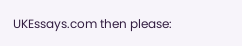UKEssays.com then please: